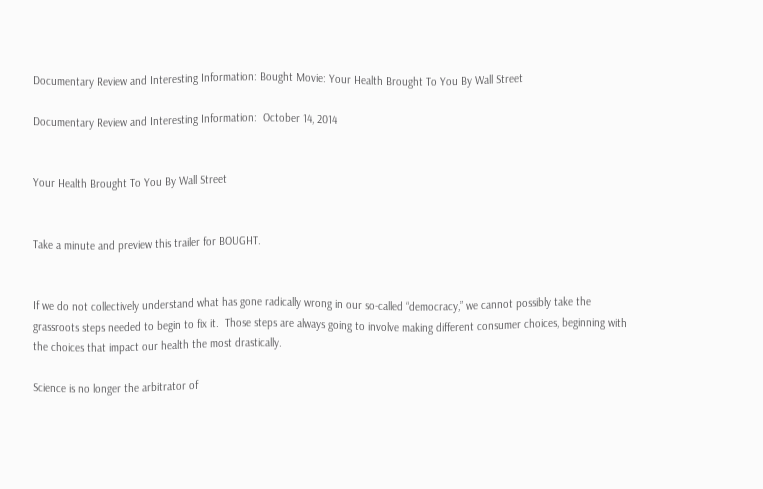Documentary Review and Interesting Information: Bought Movie: Your Health Brought To You By Wall Street

Documentary Review and Interesting Information:  October 14, 2014


Your Health Brought To You By Wall Street


Take a minute and preview this trailer for BOUGHT.


If we do not collectively understand what has gone radically wrong in our so-called “democracy,” we cannot possibly take the grassroots steps needed to begin to fix it.  Those steps are always going to involve making different consumer choices, beginning with the choices that impact our health the most drastically.

Science is no longer the arbitrator of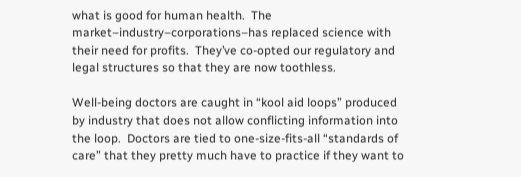what is good for human health.  The market–industry–corporations–has replaced science with their need for profits.  They’ve co-opted our regulatory and legal structures so that they are now toothless.

Well-being doctors are caught in “kool aid loops” produced by industry that does not allow conflicting information into the loop.  Doctors are tied to one-size-fits-all “standards of care” that they pretty much have to practice if they want to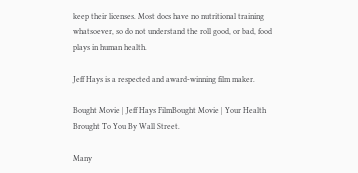keep their licenses. Most docs have no nutritional training whatsoever, so do not understand the roll good, or bad, food plays in human health.

Jeff Hays is a respected and award-winning film maker.

Bought Movie | Jeff Hays FilmBought Movie | Your Health Brought To You By Wall Street.

Many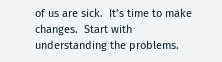of us are sick.  It’s time to make changes.  Start with understanding the problems.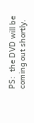PS:  the DVD will be coming out shortly.